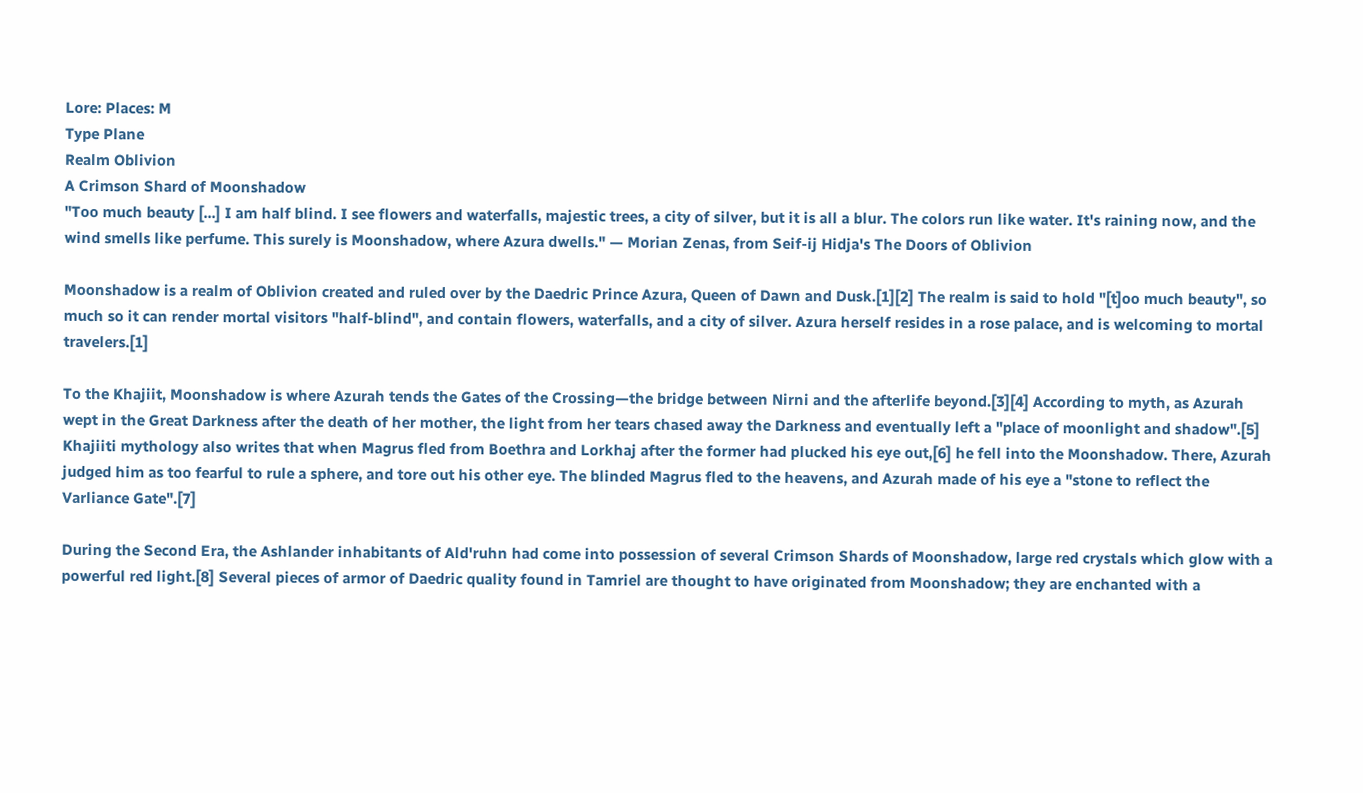Lore: Places: M
Type Plane
Realm Oblivion
A Crimson Shard of Moonshadow
"Too much beauty [...] I am half blind. I see flowers and waterfalls, majestic trees, a city of silver, but it is all a blur. The colors run like water. It's raining now, and the wind smells like perfume. This surely is Moonshadow, where Azura dwells." — Morian Zenas, from Seif-ij Hidja's The Doors of Oblivion

Moonshadow is a realm of Oblivion created and ruled over by the Daedric Prince Azura, Queen of Dawn and Dusk.[1][2] The realm is said to hold "[t]oo much beauty", so much so it can render mortal visitors "half-blind", and contain flowers, waterfalls, and a city of silver. Azura herself resides in a rose palace, and is welcoming to mortal travelers.[1]

To the Khajiit, Moonshadow is where Azurah tends the Gates of the Crossing—the bridge between Nirni and the afterlife beyond.[3][4] According to myth, as Azurah wept in the Great Darkness after the death of her mother, the light from her tears chased away the Darkness and eventually left a "place of moonlight and shadow".[5] Khajiiti mythology also writes that when Magrus fled from Boethra and Lorkhaj after the former had plucked his eye out,[6] he fell into the Moonshadow. There, Azurah judged him as too fearful to rule a sphere, and tore out his other eye. The blinded Magrus fled to the heavens, and Azurah made of his eye a "stone to reflect the Varliance Gate".[7]

During the Second Era, the Ashlander inhabitants of Ald'ruhn had come into possession of several Crimson Shards of Moonshadow, large red crystals which glow with a powerful red light.[8] Several pieces of armor of Daedric quality found in Tamriel are thought to have originated from Moonshadow; they are enchanted with a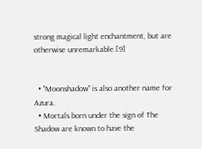strong magical light enchantment, but are otherwise unremarkable.[9]


  • "Moonshadow" is also another name for Azura.
  • Mortals born under the sign of The Shadow are known to have the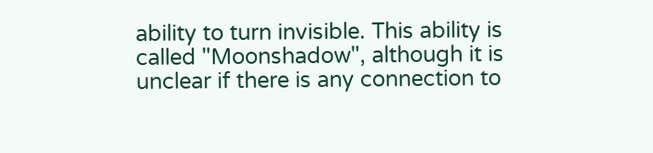ability to turn invisible. This ability is called "Moonshadow", although it is unclear if there is any connection to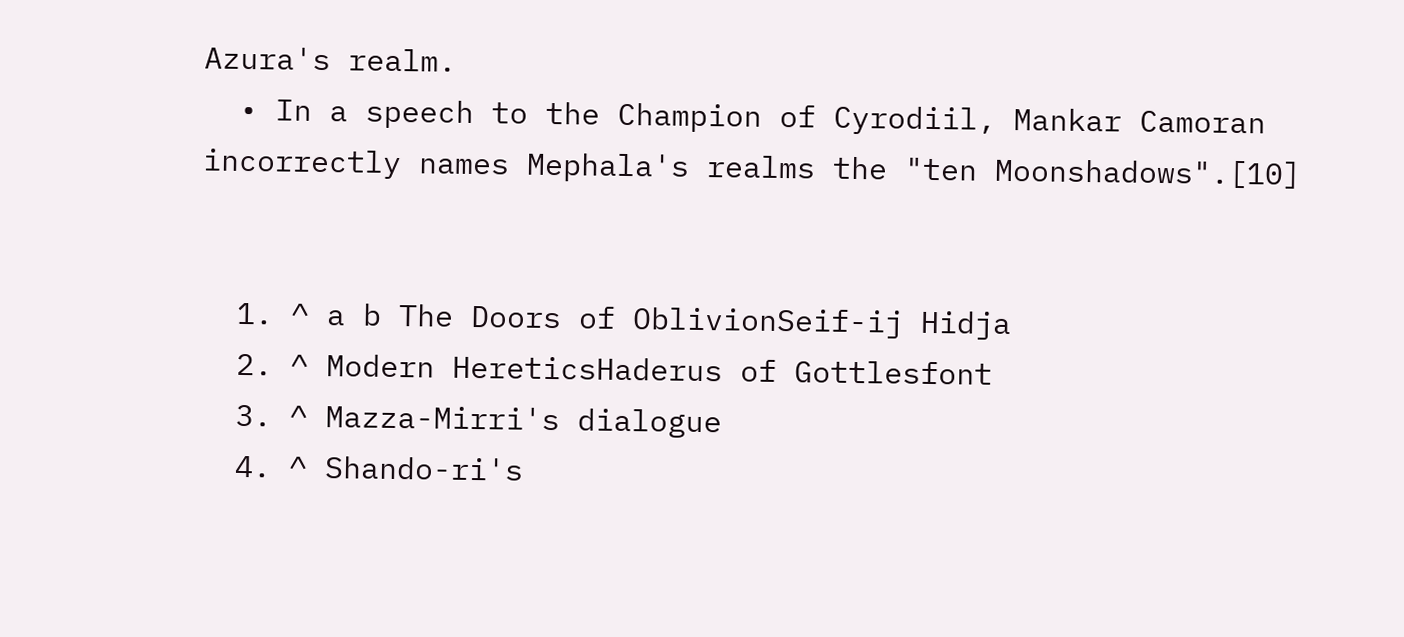Azura's realm.
  • In a speech to the Champion of Cyrodiil, Mankar Camoran incorrectly names Mephala's realms the "ten Moonshadows".[10]


  1. ^ a b The Doors of OblivionSeif-ij Hidja
  2. ^ Modern HereticsHaderus of Gottlesfont
  3. ^ Mazza-Mirri's dialogue
  4. ^ Shando-ri's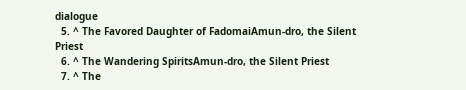dialogue
  5. ^ The Favored Daughter of FadomaiAmun-dro, the Silent Priest
  6. ^ The Wandering SpiritsAmun-dro, the Silent Priest
  7. ^ The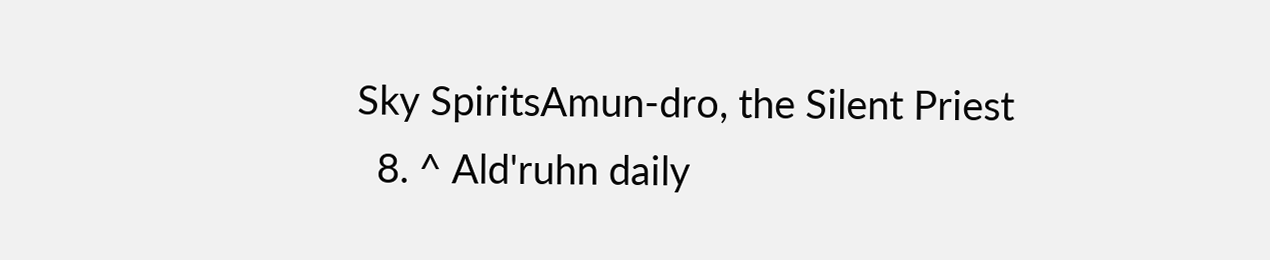Sky SpiritsAmun-dro, the Silent Priest
  8. ^ Ald'ruhn daily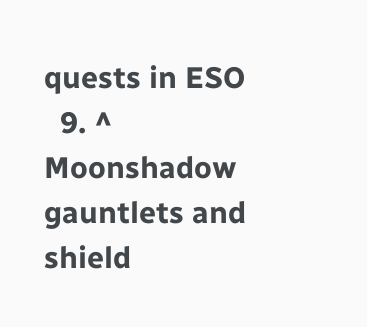quests in ESO
  9. ^ Moonshadow gauntlets and shield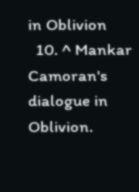in Oblivion
  10. ^ Mankar Camoran's dialogue in Oblivion.